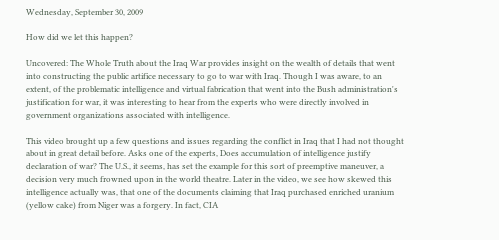Wednesday, September 30, 2009

How did we let this happen?

Uncovered: The Whole Truth about the Iraq War provides insight on the wealth of details that went into constructing the public artifice necessary to go to war with Iraq. Though I was aware, to an extent, of the problematic intelligence and virtual fabrication that went into the Bush administration's justification for war, it was interesting to hear from the experts who were directly involved in government organizations associated with intelligence.

This video brought up a few questions and issues regarding the conflict in Iraq that I had not thought about in great detail before. Asks one of the experts, Does accumulation of intelligence justify declaration of war? The U.S., it seems, has set the example for this sort of preemptive maneuver, a decision very much frowned upon in the world theatre. Later in the video, we see how skewed this intelligence actually was, that one of the documents claiming that Iraq purchased enriched uranium (yellow cake) from Niger was a forgery. In fact, CIA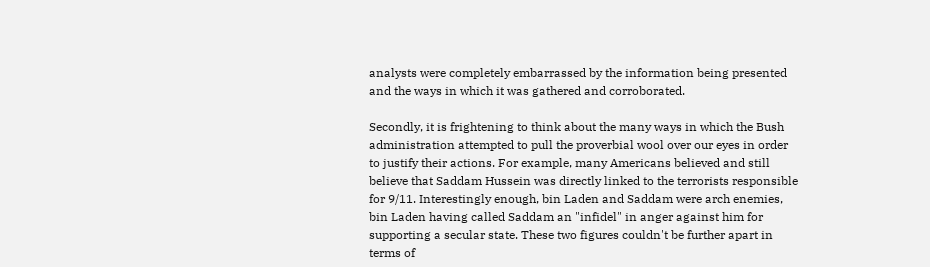analysts were completely embarrassed by the information being presented and the ways in which it was gathered and corroborated.

Secondly, it is frightening to think about the many ways in which the Bush administration attempted to pull the proverbial wool over our eyes in order to justify their actions. For example, many Americans believed and still believe that Saddam Hussein was directly linked to the terrorists responsible for 9/11. Interestingly enough, bin Laden and Saddam were arch enemies, bin Laden having called Saddam an "infidel" in anger against him for supporting a secular state. These two figures couldn't be further apart in terms of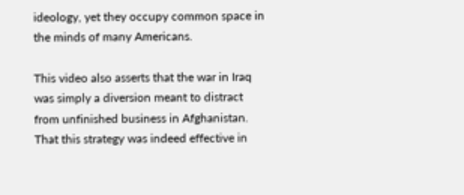ideology, yet they occupy common space in the minds of many Americans.

This video also asserts that the war in Iraq was simply a diversion meant to distract from unfinished business in Afghanistan. That this strategy was indeed effective in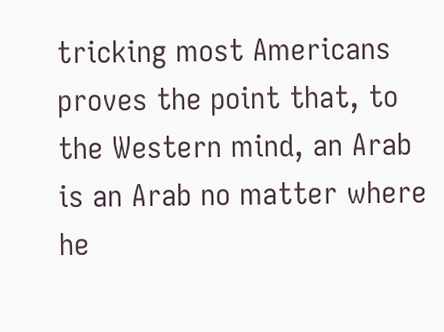tricking most Americans proves the point that, to the Western mind, an Arab is an Arab no matter where he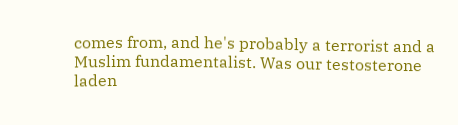comes from, and he's probably a terrorist and a Muslim fundamentalist. Was our testosterone laden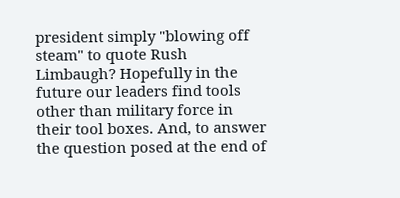president simply "blowing off steam" to quote Rush Limbaugh? Hopefully in the future our leaders find tools other than military force in their tool boxes. And, to answer the question posed at the end of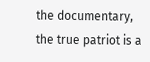the documentary, the true patriot is a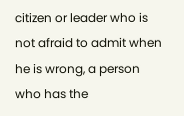citizen or leader who is not afraid to admit when he is wrong, a person who has the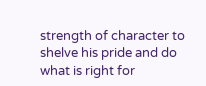strength of character to shelve his pride and do what is right for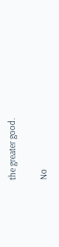the greater good.

No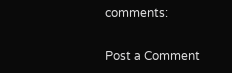comments:

Post a Comment